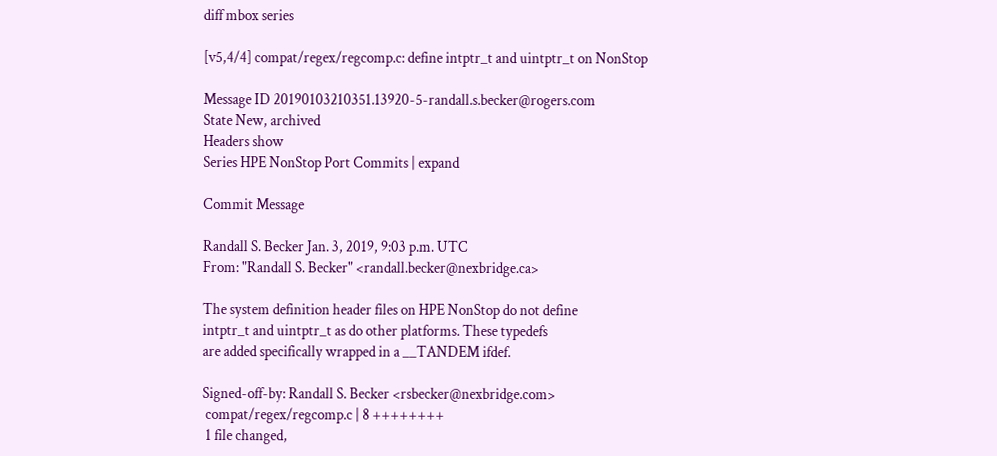diff mbox series

[v5,4/4] compat/regex/regcomp.c: define intptr_t and uintptr_t on NonStop

Message ID 20190103210351.13920-5-randall.s.becker@rogers.com
State New, archived
Headers show
Series HPE NonStop Port Commits | expand

Commit Message

Randall S. Becker Jan. 3, 2019, 9:03 p.m. UTC
From: "Randall S. Becker" <randall.becker@nexbridge.ca>

The system definition header files on HPE NonStop do not define
intptr_t and uintptr_t as do other platforms. These typedefs
are added specifically wrapped in a __TANDEM ifdef.

Signed-off-by: Randall S. Becker <rsbecker@nexbridge.com>
 compat/regex/regcomp.c | 8 ++++++++
 1 file changed,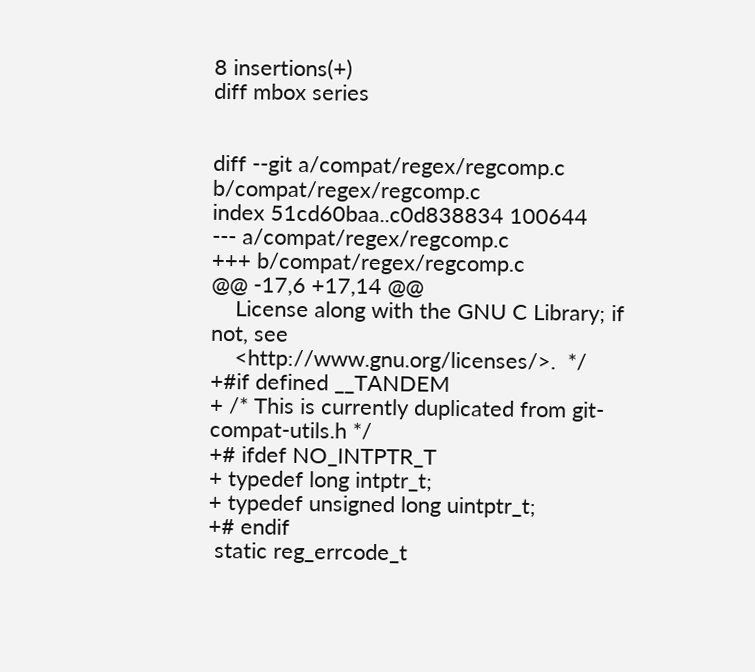8 insertions(+)
diff mbox series


diff --git a/compat/regex/regcomp.c b/compat/regex/regcomp.c
index 51cd60baa..c0d838834 100644
--- a/compat/regex/regcomp.c
+++ b/compat/regex/regcomp.c
@@ -17,6 +17,14 @@
    License along with the GNU C Library; if not, see
    <http://www.gnu.org/licenses/>.  */
+#if defined __TANDEM
+ /* This is currently duplicated from git-compat-utils.h */
+# ifdef NO_INTPTR_T
+ typedef long intptr_t;
+ typedef unsigned long uintptr_t;
+# endif
 static reg_errcode_t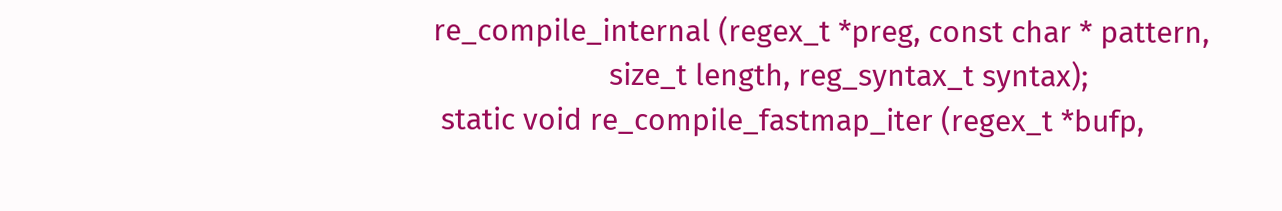re_compile_internal (regex_t *preg, const char * pattern,
                      size_t length, reg_syntax_t syntax);
 static void re_compile_fastmap_iter (regex_t *bufp,